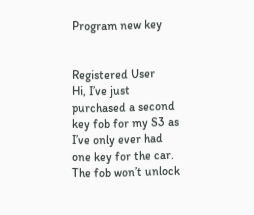Program new key


Registered User
Hi, I’ve just purchased a second key fob for my S3 as I’ve only ever had one key for the car. The fob won’t unlock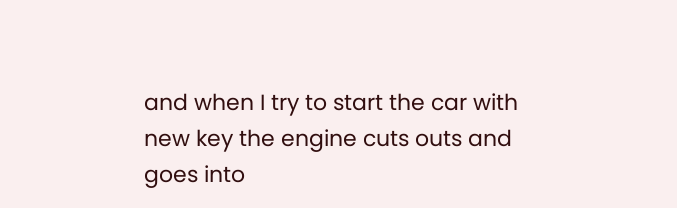and when I try to start the car with new key the engine cuts outs and goes into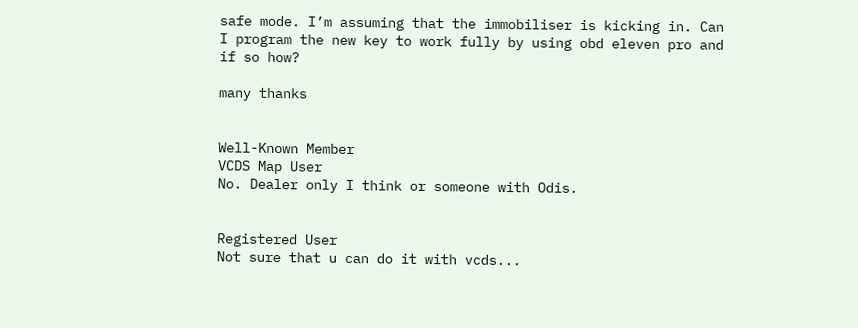safe mode. I’m assuming that the immobiliser is kicking in. Can I program the new key to work fully by using obd eleven pro and if so how?

many thanks


Well-Known Member
VCDS Map User
No. Dealer only I think or someone with Odis.


Registered User
Not sure that u can do it with vcds...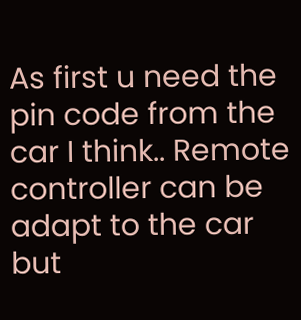As first u need the pin code from the car I think.. Remote controller can be adapt to the car but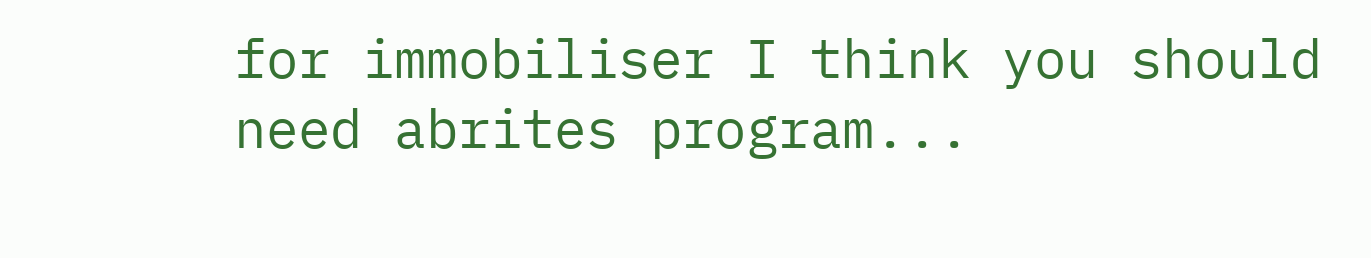for immobiliser I think you should need abrites program...